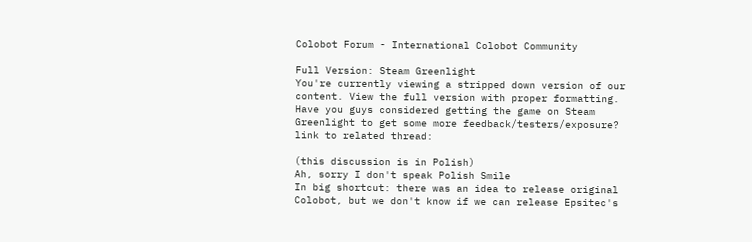Colobot Forum - International Colobot Community

Full Version: Steam Greenlight
You're currently viewing a stripped down version of our content. View the full version with proper formatting.
Have you guys considered getting the game on Steam Greenlight to get some more feedback/testers/exposure?
link to related thread:

(this discussion is in Polish)
Ah, sorry I don't speak Polish Smile
In big shortcut: there was an idea to release original Colobot, but we don't know if we can release Epsitec's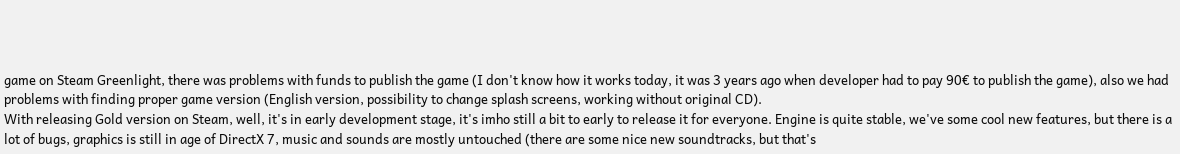game on Steam Greenlight, there was problems with funds to publish the game (I don't know how it works today, it was 3 years ago when developer had to pay 90€ to publish the game), also we had problems with finding proper game version (English version, possibility to change splash screens, working without original CD).
With releasing Gold version on Steam, well, it's in early development stage, it's imho still a bit to early to release it for everyone. Engine is quite stable, we've some cool new features, but there is a lot of bugs, graphics is still in age of DirectX 7, music and sounds are mostly untouched (there are some nice new soundtracks, but that's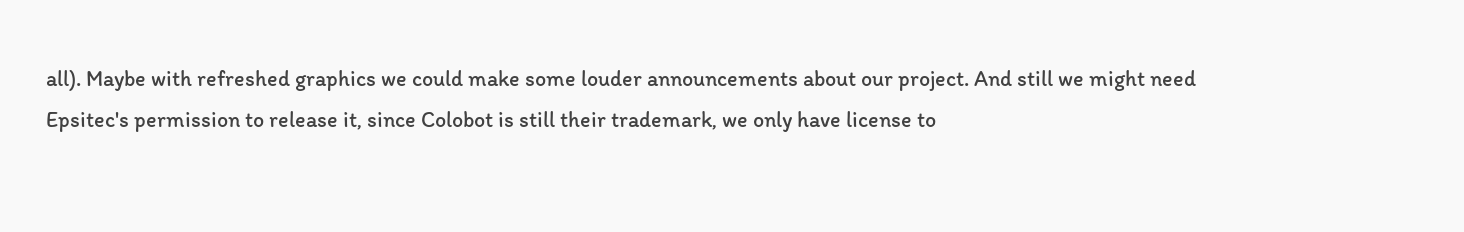all). Maybe with refreshed graphics we could make some louder announcements about our project. And still we might need Epsitec's permission to release it, since Colobot is still their trademark, we only have license to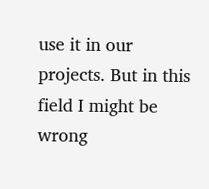use it in our projects. But in this field I might be wrong